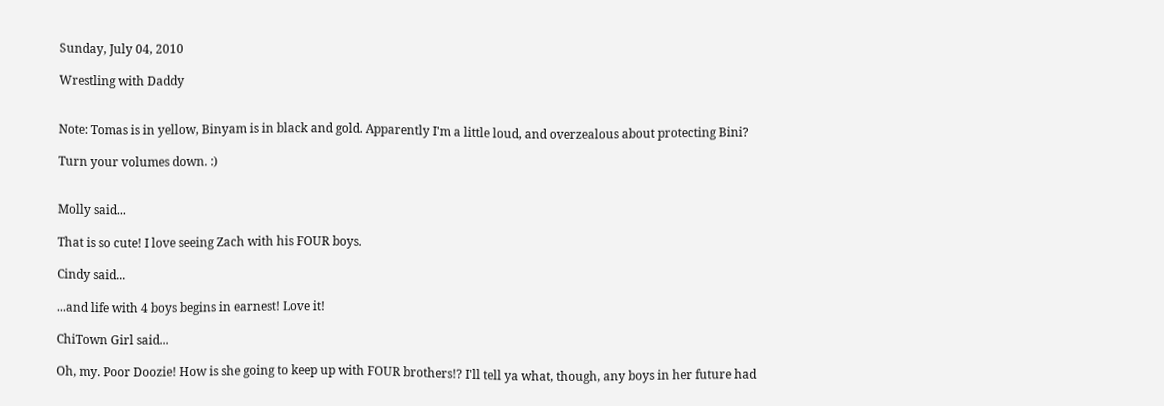Sunday, July 04, 2010

Wrestling with Daddy


Note: Tomas is in yellow, Binyam is in black and gold. Apparently I'm a little loud, and overzealous about protecting Bini?

Turn your volumes down. :)


Molly said...

That is so cute! I love seeing Zach with his FOUR boys.

Cindy said...

...and life with 4 boys begins in earnest! Love it!

ChiTown Girl said...

Oh, my. Poor Doozie! How is she going to keep up with FOUR brothers!? I'll tell ya what, though, any boys in her future had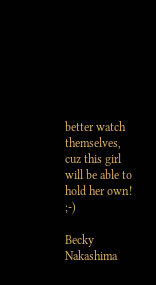better watch themselves, cuz this girl will be able to hold her own! ;-)

Becky Nakashima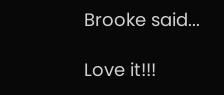Brooke said...

Love it!!!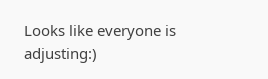Looks like everyone is adjusting:)